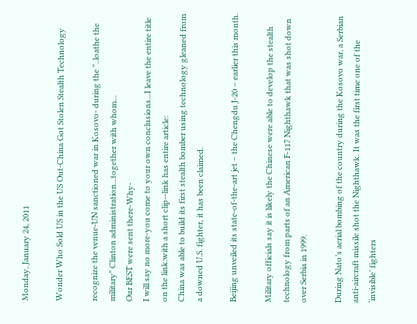Monday, January 24, 2011

Wonder Who Sold US in the US Out-China Got Stolen Stealth Technology

recognize the venue-UN sanctioned war in Kosovo- during the "..loathe the military" Clinton administration...together with whom...
Our BEST were sent there-Why-
I will say no more-you come to your own conclusions...I leave the entire title on the link:with a short clip--link has entire article:
China was able to build its first stealth bomber using technology gleaned from a downed U.S. fighter, it has been claimed.

Beijing unveiled its state-of-the-art jet – the Chengdu J-20 – earlier this month.

Military officials say it is likely the Chinese were able to develop the stealth technology from parts of an American F-117 Nighthawk that was shot down over Serbia in 1999.

During Nato’s aerial bombing of the country during the Kosovo war, a Serbian anti-aircraft missile shot the Nighthawk. It was the first time one of the ‘invisible’ fighters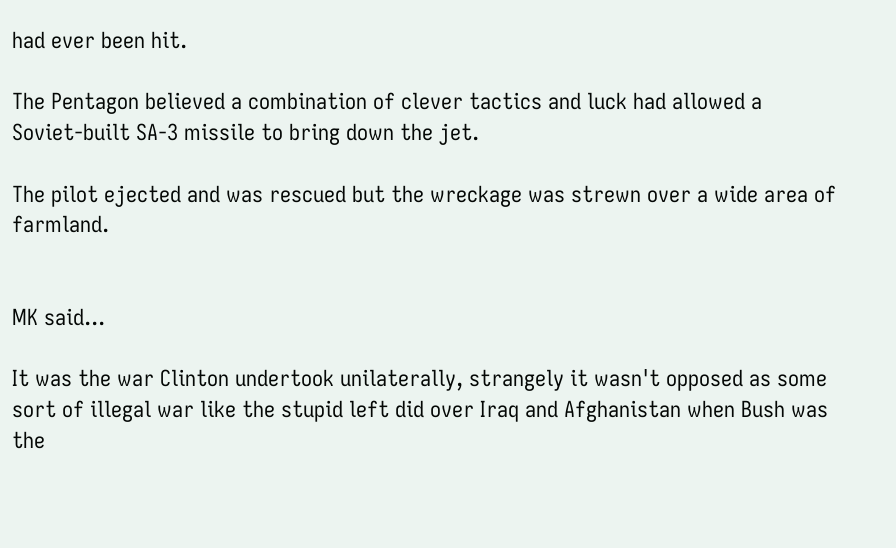had ever been hit.

The Pentagon believed a combination of clever tactics and luck had allowed a Soviet-built SA-3 missile to bring down the jet.

The pilot ejected and was rescued but the wreckage was strewn over a wide area of farmland.


MK said...

It was the war Clinton undertook unilaterally, strangely it wasn't opposed as some sort of illegal war like the stupid left did over Iraq and Afghanistan when Bush was the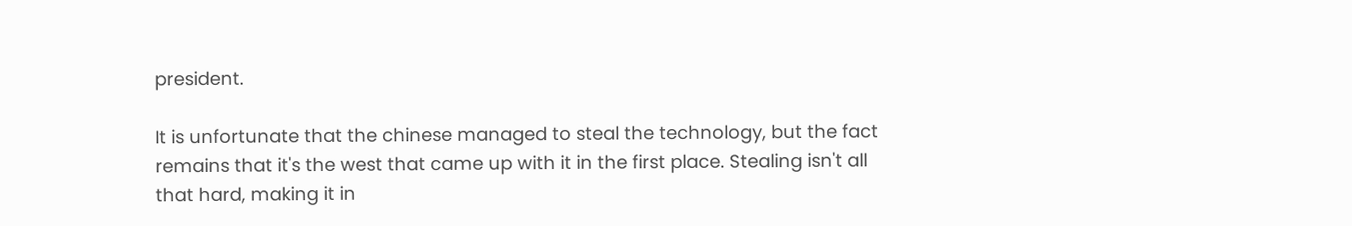president.

It is unfortunate that the chinese managed to steal the technology, but the fact remains that it's the west that came up with it in the first place. Stealing isn't all that hard, making it in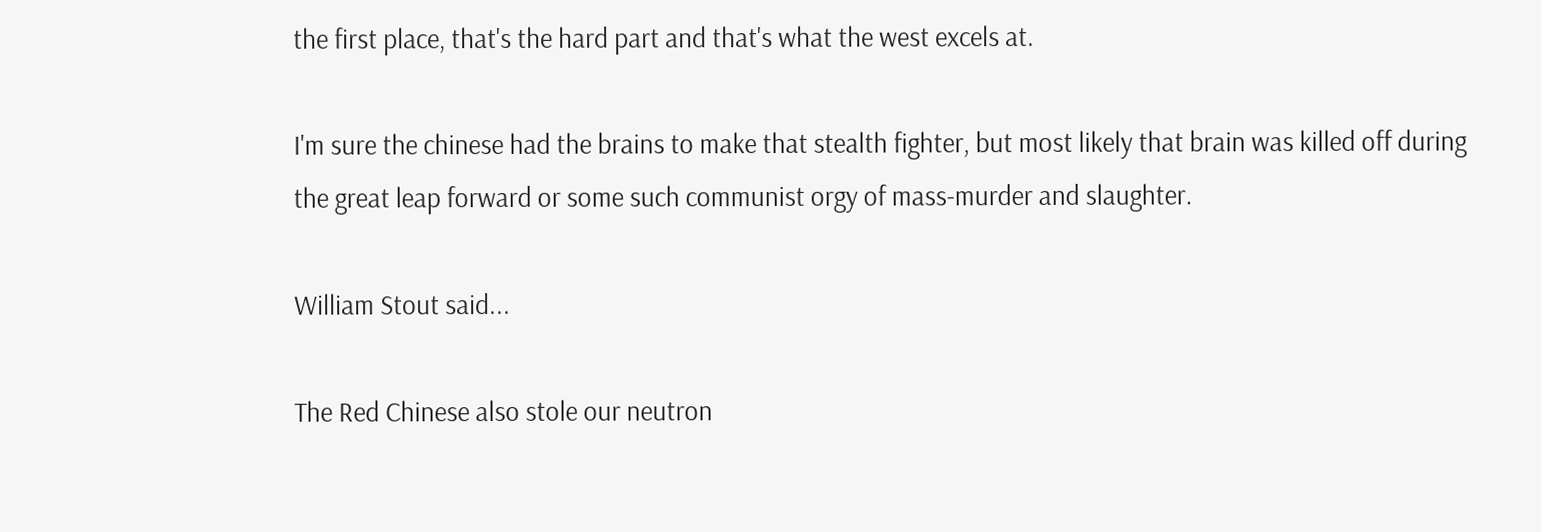the first place, that's the hard part and that's what the west excels at.

I'm sure the chinese had the brains to make that stealth fighter, but most likely that brain was killed off during the great leap forward or some such communist orgy of mass-murder and slaughter.

William Stout said...

The Red Chinese also stole our neutron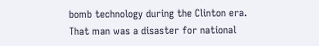bomb technology during the Clinton era. That man was a disaster for national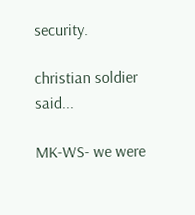security.

christian soldier said...

MK-WS- we were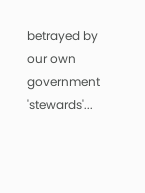betrayed by our own government 'stewards'...